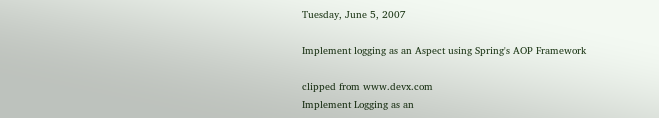Tuesday, June 5, 2007

Implement logging as an Aspect using Spring's AOP Framework

clipped from www.devx.com
Implement Logging as an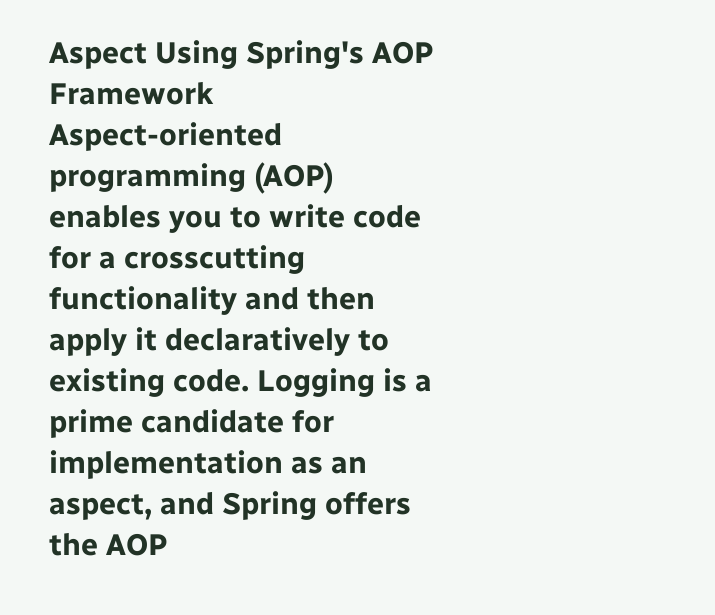Aspect Using Spring's AOP Framework
Aspect-oriented programming (AOP) enables you to write code for a crosscutting functionality and then apply it declaratively to existing code. Logging is a prime candidate for implementation as an aspect, and Spring offers the AOP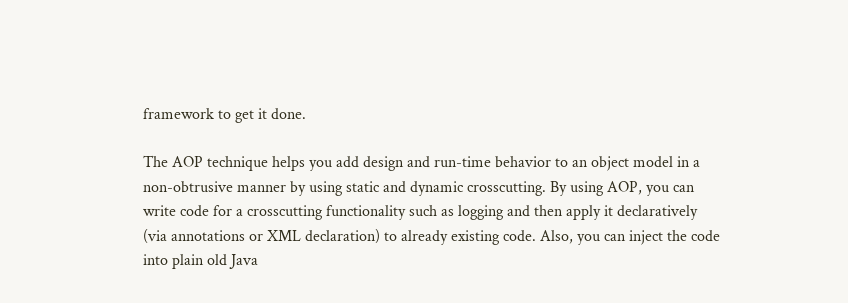framework to get it done.

The AOP technique helps you add design and run-time behavior to an object model in a non-obtrusive manner by using static and dynamic crosscutting. By using AOP, you can write code for a crosscutting functionality such as logging and then apply it declaratively (via annotations or XML declaration) to already existing code. Also, you can inject the code into plain old Java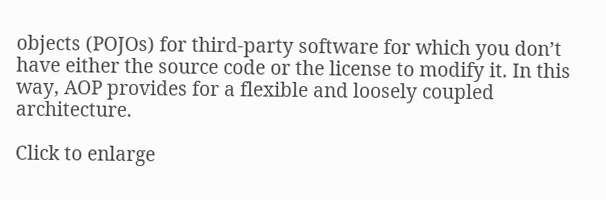objects (POJOs) for third-party software for which you don’t have either the source code or the license to modify it. In this way, AOP provides for a flexible and loosely coupled architecture.

Click to enlarge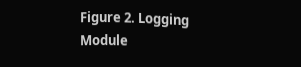Figure 2. Logging Module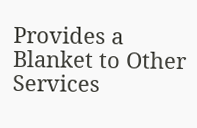Provides a Blanket to Other Services